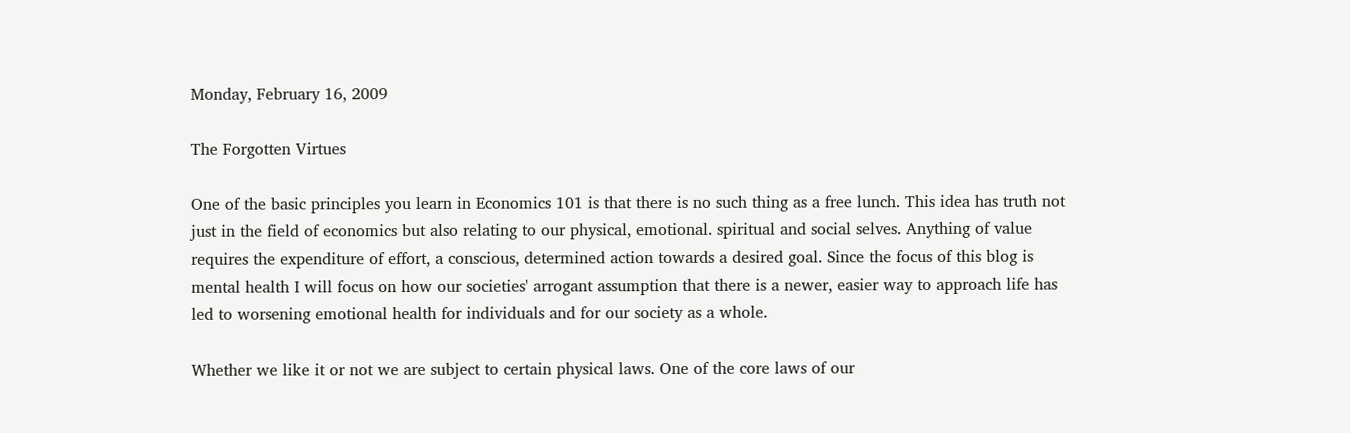Monday, February 16, 2009

The Forgotten Virtues

One of the basic principles you learn in Economics 101 is that there is no such thing as a free lunch. This idea has truth not just in the field of economics but also relating to our physical, emotional. spiritual and social selves. Anything of value requires the expenditure of effort, a conscious, determined action towards a desired goal. Since the focus of this blog is mental health I will focus on how our societies' arrogant assumption that there is a newer, easier way to approach life has led to worsening emotional health for individuals and for our society as a whole.

Whether we like it or not we are subject to certain physical laws. One of the core laws of our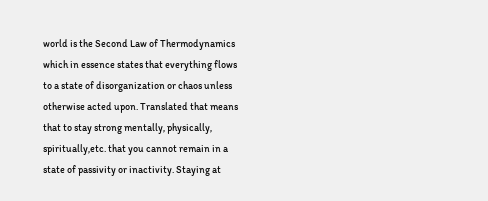world is the Second Law of Thermodynamics which in essence states that everything flows to a state of disorganization or chaos unless otherwise acted upon. Translated that means that to stay strong mentally, physically, spiritually,etc. that you cannot remain in a state of passivity or inactivity. Staying at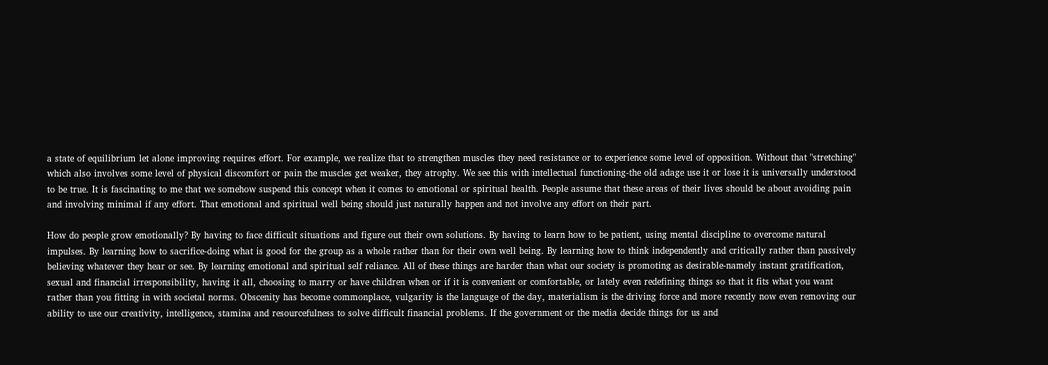a state of equilibrium let alone improving requires effort. For example, we realize that to strengthen muscles they need resistance or to experience some level of opposition. Without that "stretching" which also involves some level of physical discomfort or pain the muscles get weaker, they atrophy. We see this with intellectual functioning-the old adage use it or lose it is universally understood to be true. It is fascinating to me that we somehow suspend this concept when it comes to emotional or spiritual health. People assume that these areas of their lives should be about avoiding pain and involving minimal if any effort. That emotional and spiritual well being should just naturally happen and not involve any effort on their part.

How do people grow emotionally? By having to face difficult situations and figure out their own solutions. By having to learn how to be patient, using mental discipline to overcome natural impulses. By learning how to sacrifice-doing what is good for the group as a whole rather than for their own well being. By learning how to think independently and critically rather than passively believing whatever they hear or see. By learning emotional and spiritual self reliance. All of these things are harder than what our society is promoting as desirable-namely instant gratification, sexual and financial irresponsibility, having it all, choosing to marry or have children when or if it is convenient or comfortable, or lately even redefining things so that it fits what you want rather than you fitting in with societal norms. Obscenity has become commonplace, vulgarity is the language of the day, materialism is the driving force and more recently now even removing our ability to use our creativity, intelligence, stamina and resourcefulness to solve difficult financial problems. If the government or the media decide things for us and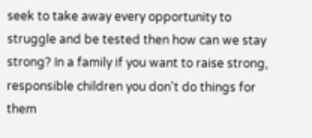seek to take away every opportunity to struggle and be tested then how can we stay strong? In a family if you want to raise strong, responsible children you don't do things for them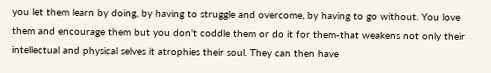you let them learn by doing, by having to struggle and overcome, by having to go without. You love them and encourage them but you don't coddle them or do it for them-that weakens not only their intellectual and physical selves it atrophies their soul. They can then have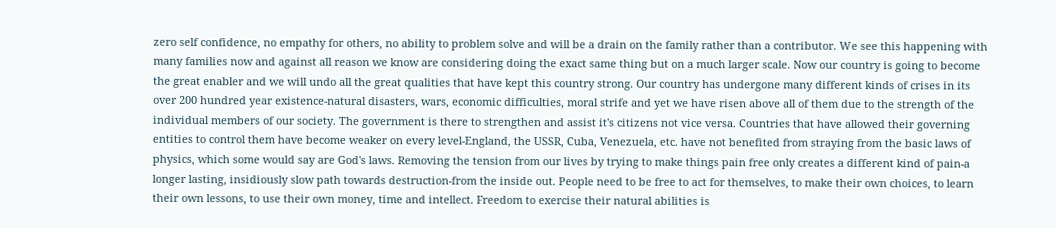zero self confidence, no empathy for others, no ability to problem solve and will be a drain on the family rather than a contributor. We see this happening with many families now and against all reason we know are considering doing the exact same thing but on a much larger scale. Now our country is going to become the great enabler and we will undo all the great qualities that have kept this country strong. Our country has undergone many different kinds of crises in its over 200 hundred year existence-natural disasters, wars, economic difficulties, moral strife and yet we have risen above all of them due to the strength of the individual members of our society. The government is there to strengthen and assist it's citizens not vice versa. Countries that have allowed their governing entities to control them have become weaker on every level-England, the USSR, Cuba, Venezuela, etc. have not benefited from straying from the basic laws of physics, which some would say are God's laws. Removing the tension from our lives by trying to make things pain free only creates a different kind of pain-a longer lasting, insidiously slow path towards destruction-from the inside out. People need to be free to act for themselves, to make their own choices, to learn their own lessons, to use their own money, time and intellect. Freedom to exercise their natural abilities is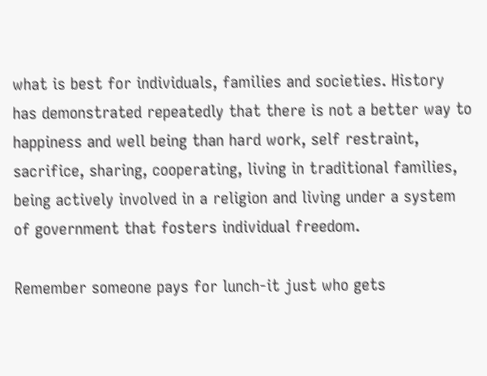what is best for individuals, families and societies. History has demonstrated repeatedly that there is not a better way to happiness and well being than hard work, self restraint, sacrifice, sharing, cooperating, living in traditional families, being actively involved in a religion and living under a system of government that fosters individual freedom.

Remember someone pays for lunch-it just who gets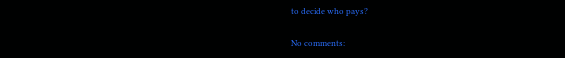to decide who pays?

No comments: